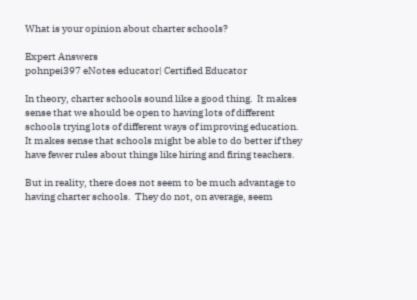What is your opinion about charter schools?

Expert Answers
pohnpei397 eNotes educator| Certified Educator

In theory, charter schools sound like a good thing.  It makes sense that we should be open to having lots of different schools trying lots of different ways of improving education.  It makes sense that schools might be able to do better if they have fewer rules about things like hiring and firing teachers.

But in reality, there does not seem to be much advantage to having charter schools.  They do not, on average, seem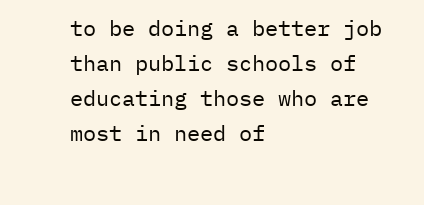to be doing a better job than public schools of educating those who are most in need of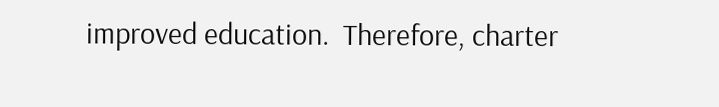improved education.  Therefore, charter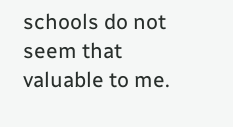schools do not seem that valuable to me.